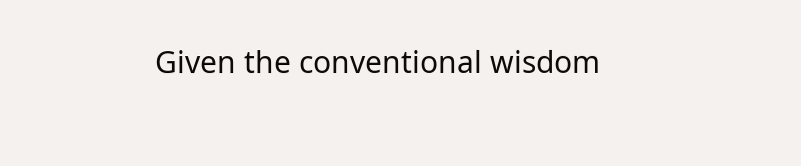Given the conventional wisdom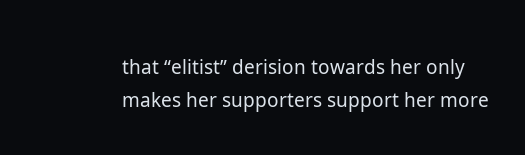that “elitist” derision towards her only makes her supporters support her more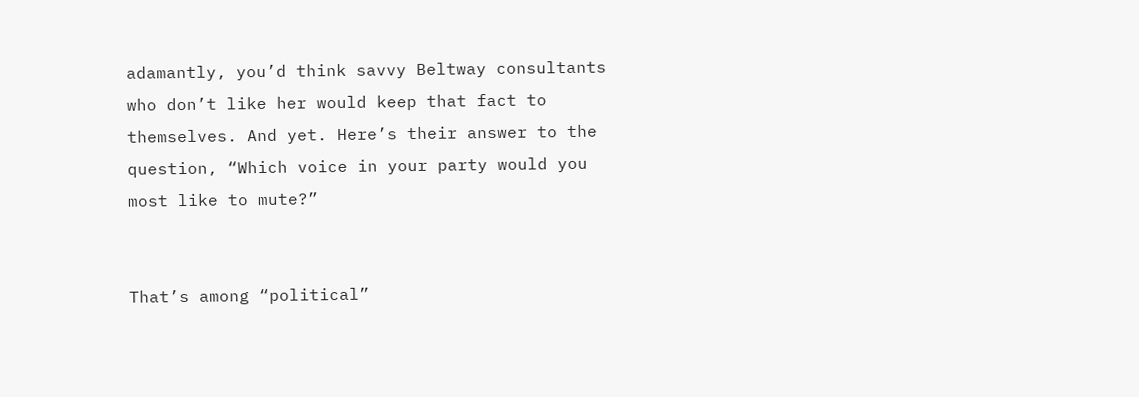adamantly, you’d think savvy Beltway consultants who don’t like her would keep that fact to themselves. And yet. Here’s their answer to the question, “Which voice in your party would you most like to mute?”


That’s among “political”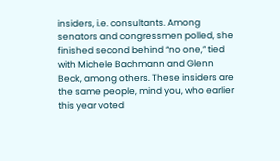insiders, i.e. consultants. Among senators and congressmen polled, she finished second behind “no one,” tied with Michele Bachmann and Glenn Beck, among others. These insiders are the same people, mind you, who earlier this year voted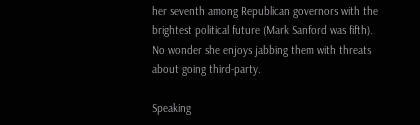her seventh among Republican governors with the brightest political future (Mark Sanford was fifth). No wonder she enjoys jabbing them with threats about going third-party.

Speaking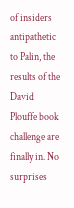of insiders antipathetic to Palin, the results of the David Plouffe book challenge are finally in. No surprises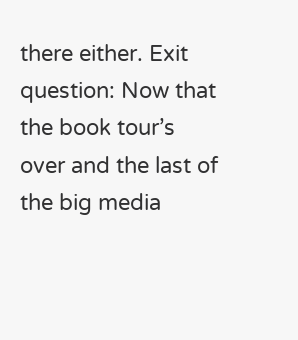there either. Exit question: Now that the book tour’s over and the last of the big media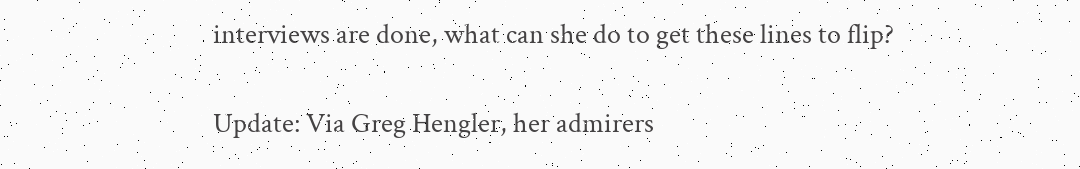interviews are done, what can she do to get these lines to flip?

Update: Via Greg Hengler, her admirers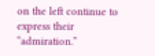on the left continue to express their “admiration.”